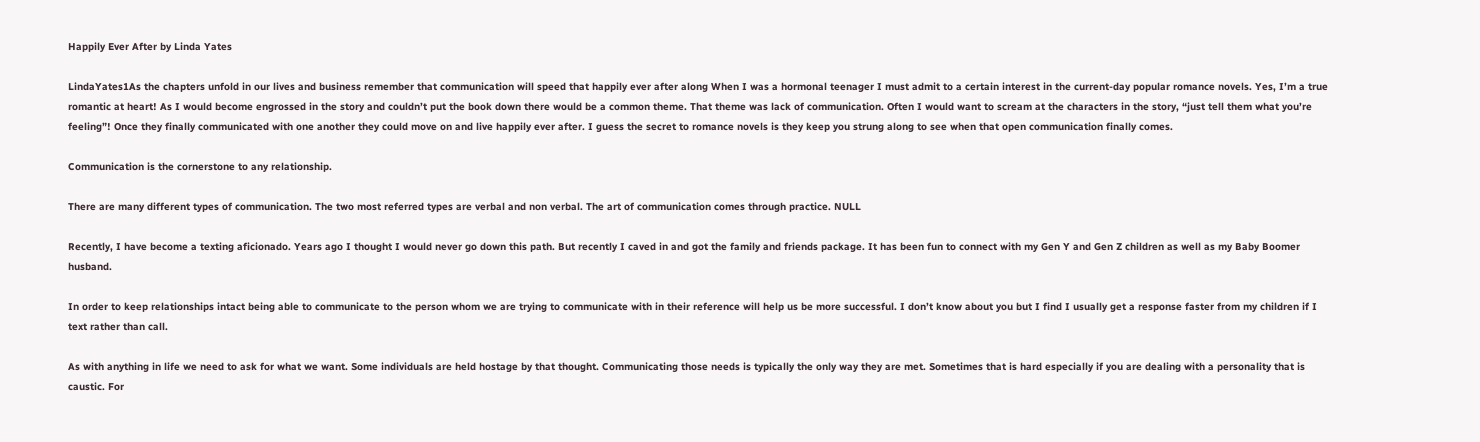Happily Ever After by Linda Yates

LindaYates1As the chapters unfold in our lives and business remember that communication will speed that happily ever after along When I was a hormonal teenager I must admit to a certain interest in the current-day popular romance novels. Yes, I’m a true romantic at heart! As I would become engrossed in the story and couldn’t put the book down there would be a common theme. That theme was lack of communication. Often I would want to scream at the characters in the story, “just tell them what you’re feeling”! Once they finally communicated with one another they could move on and live happily ever after. I guess the secret to romance novels is they keep you strung along to see when that open communication finally comes.

Communication is the cornerstone to any relationship.

There are many different types of communication. The two most referred types are verbal and non verbal. The art of communication comes through practice. NULL

Recently, I have become a texting aficionado. Years ago I thought I would never go down this path. But recently I caved in and got the family and friends package. It has been fun to connect with my Gen Y and Gen Z children as well as my Baby Boomer husband.

In order to keep relationships intact being able to communicate to the person whom we are trying to communicate with in their reference will help us be more successful. I don’t know about you but I find I usually get a response faster from my children if I text rather than call.

As with anything in life we need to ask for what we want. Some individuals are held hostage by that thought. Communicating those needs is typically the only way they are met. Sometimes that is hard especially if you are dealing with a personality that is caustic. For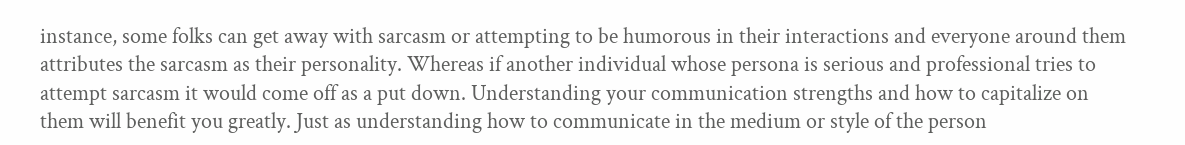instance, some folks can get away with sarcasm or attempting to be humorous in their interactions and everyone around them attributes the sarcasm as their personality. Whereas if another individual whose persona is serious and professional tries to attempt sarcasm it would come off as a put down. Understanding your communication strengths and how to capitalize on them will benefit you greatly. Just as understanding how to communicate in the medium or style of the person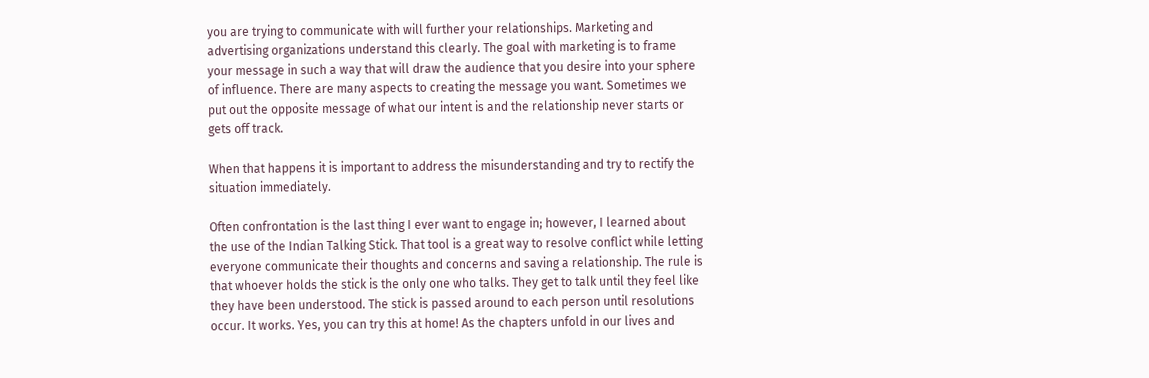you are trying to communicate with will further your relationships. Marketing and advertising organizations understand this clearly. The goal with marketing is to frame your message in such a way that will draw the audience that you desire into your sphere of influence. There are many aspects to creating the message you want. Sometimes we put out the opposite message of what our intent is and the relationship never starts or gets off track.

When that happens it is important to address the misunderstanding and try to rectify the situation immediately.

Often confrontation is the last thing I ever want to engage in; however, I learned about the use of the Indian Talking Stick. That tool is a great way to resolve conflict while letting everyone communicate their thoughts and concerns and saving a relationship. The rule is that whoever holds the stick is the only one who talks. They get to talk until they feel like they have been understood. The stick is passed around to each person until resolutions occur. It works. Yes, you can try this at home! As the chapters unfold in our lives and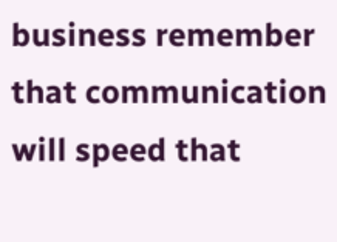business remember that communication will speed that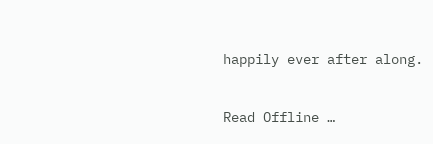happily ever after along.


Read Offline …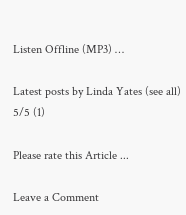Listen Offline (MP3) …

Latest posts by Linda Yates (see all)
5/5 (1)

Please rate this Article ...

Leave a Comment